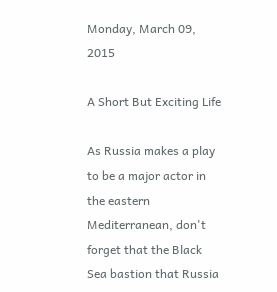Monday, March 09, 2015

A Short But Exciting Life

As Russia makes a play to be a major actor in the eastern Mediterranean, don't forget that the Black Sea bastion that Russia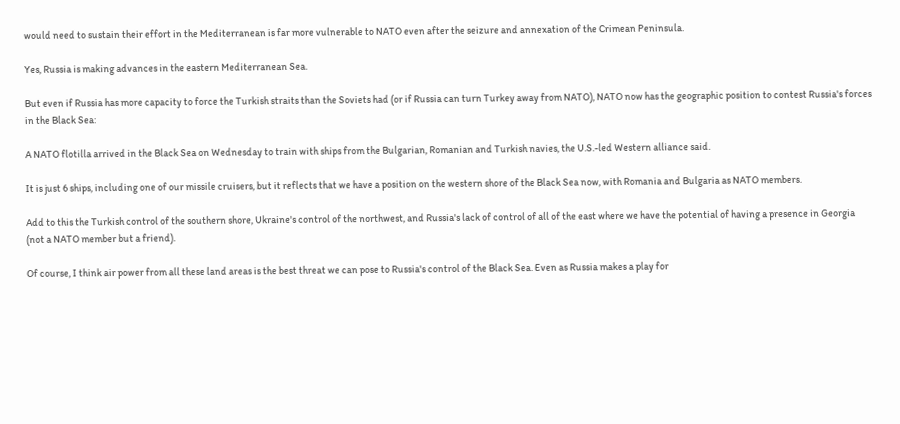would need to sustain their effort in the Mediterranean is far more vulnerable to NATO even after the seizure and annexation of the Crimean Peninsula.

Yes, Russia is making advances in the eastern Mediterranean Sea.

But even if Russia has more capacity to force the Turkish straits than the Soviets had (or if Russia can turn Turkey away from NATO), NATO now has the geographic position to contest Russia's forces in the Black Sea:

A NATO flotilla arrived in the Black Sea on Wednesday to train with ships from the Bulgarian, Romanian and Turkish navies, the U.S.-led Western alliance said.

It is just 6 ships, including one of our missile cruisers, but it reflects that we have a position on the western shore of the Black Sea now, with Romania and Bulgaria as NATO members.

Add to this the Turkish control of the southern shore, Ukraine's control of the northwest, and Russia's lack of control of all of the east where we have the potential of having a presence in Georgia (not a NATO member but a friend).

Of course, I think air power from all these land areas is the best threat we can pose to Russia's control of the Black Sea. Even as Russia makes a play for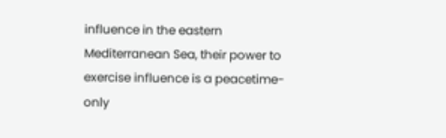influence in the eastern Mediterranean Sea, their power to exercise influence is a peacetime-only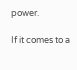power.

If it comes to a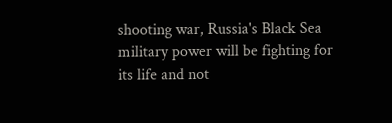shooting war, Russia's Black Sea military power will be fighting for its life and not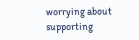worrying about supporting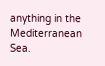anything in the Mediterranean Sea.